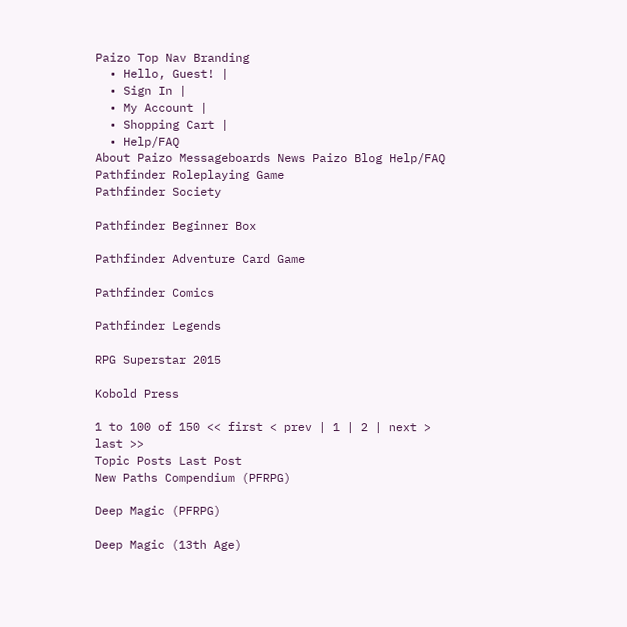Paizo Top Nav Branding
  • Hello, Guest! |
  • Sign In |
  • My Account |
  • Shopping Cart |
  • Help/FAQ
About Paizo Messageboards News Paizo Blog Help/FAQ
Pathfinder Roleplaying Game
Pathfinder Society

Pathfinder Beginner Box

Pathfinder Adventure Card Game

Pathfinder Comics

Pathfinder Legends

RPG Superstar 2015

Kobold Press

1 to 100 of 150 << first < prev | 1 | 2 | next > last >>
Topic Posts Last Post
New Paths Compendium (PFRPG)

Deep Magic (PFRPG)

Deep Magic (13th Age)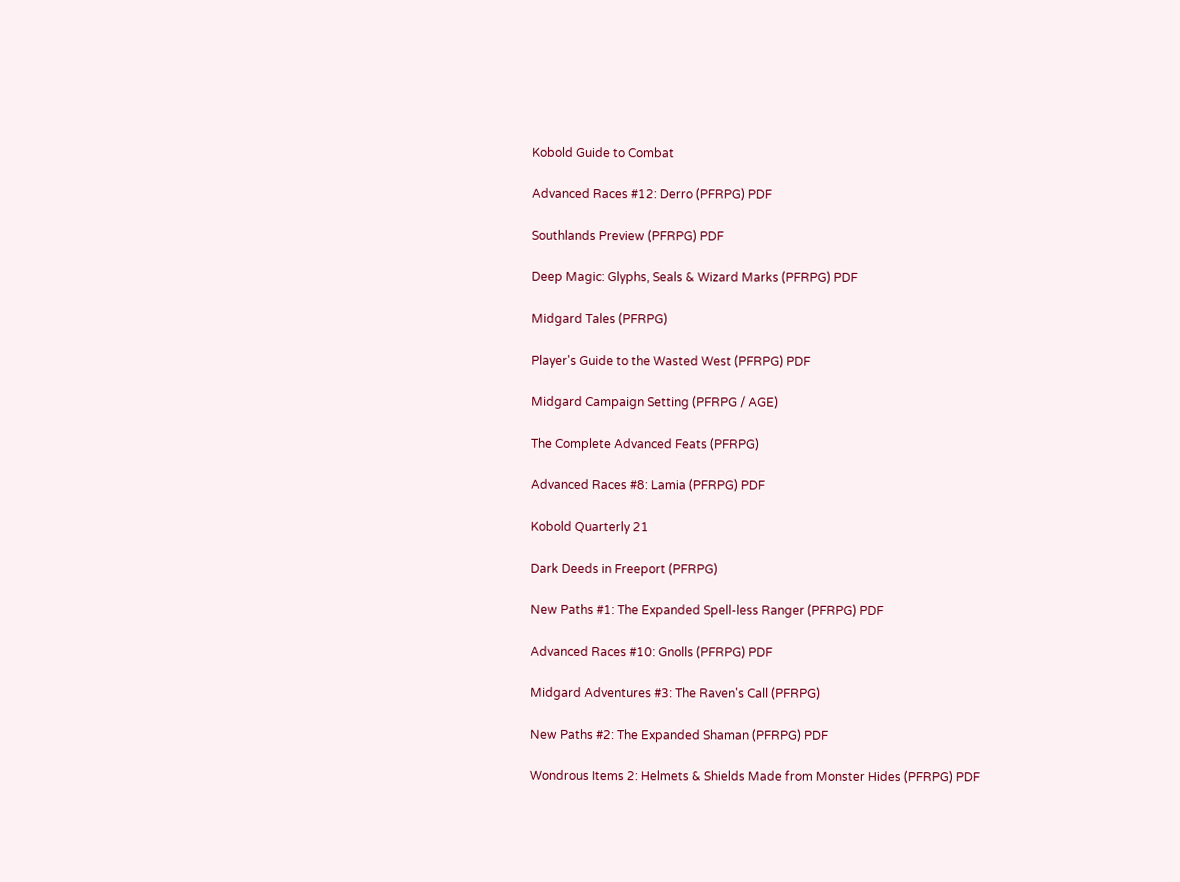Kobold Guide to Combat

Advanced Races #12: Derro (PFRPG) PDF

Southlands Preview (PFRPG) PDF

Deep Magic: Glyphs, Seals & Wizard Marks (PFRPG) PDF

Midgard Tales (PFRPG)

Player's Guide to the Wasted West (PFRPG) PDF

Midgard Campaign Setting (PFRPG / AGE)

The Complete Advanced Feats (PFRPG)

Advanced Races #8: Lamia (PFRPG) PDF

Kobold Quarterly 21

Dark Deeds in Freeport (PFRPG)

New Paths #1: The Expanded Spell-less Ranger (PFRPG) PDF

Advanced Races #10: Gnolls (PFRPG) PDF

Midgard Adventures #3: The Raven's Call (PFRPG)

New Paths #2: The Expanded Shaman (PFRPG) PDF

Wondrous Items 2: Helmets & Shields Made from Monster Hides (PFRPG) PDF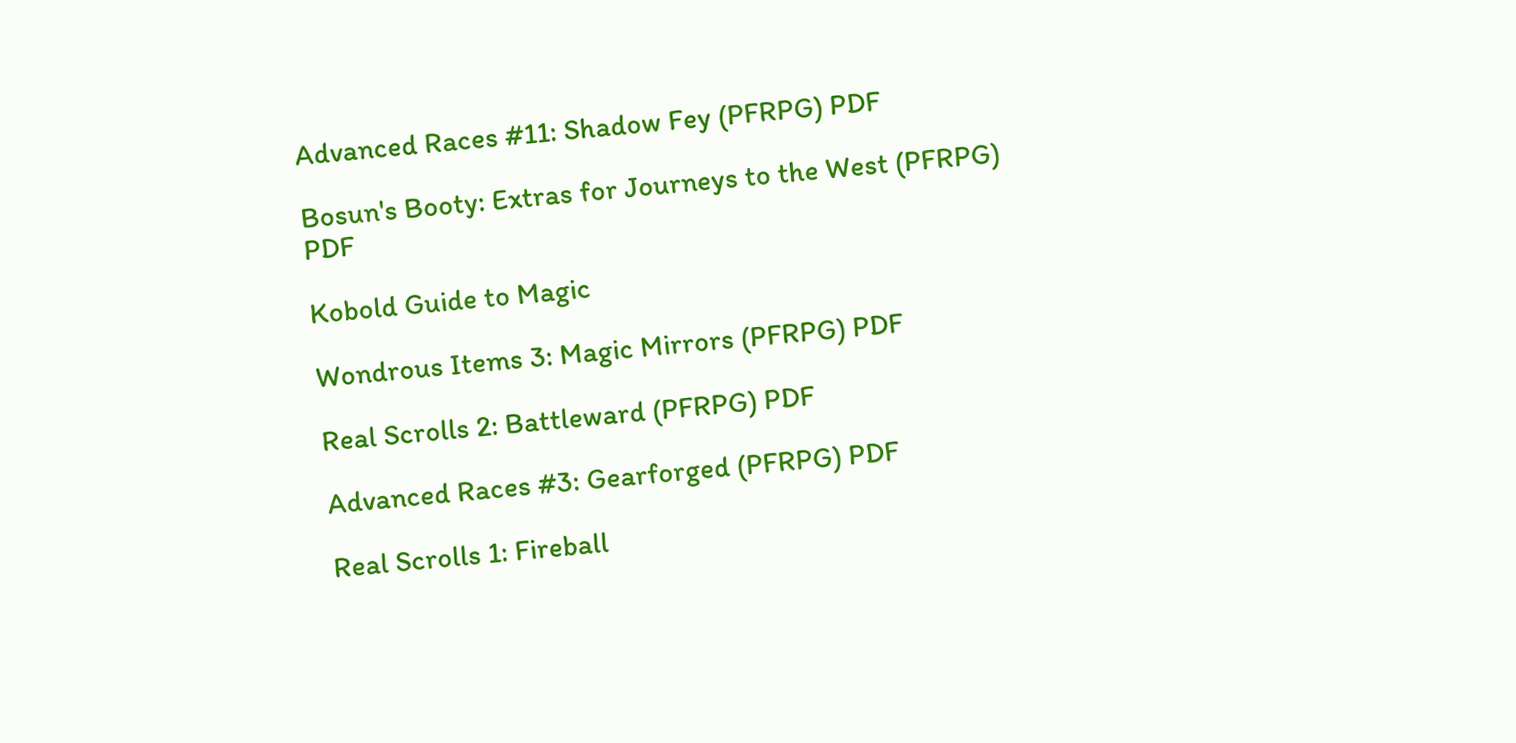Advanced Races #11: Shadow Fey (PFRPG) PDF

Bosun's Booty: Extras for Journeys to the West (PFRPG) PDF

Kobold Guide to Magic

Wondrous Items 3: Magic Mirrors (PFRPG) PDF

Real Scrolls 2: Battleward (PFRPG) PDF

Advanced Races #3: Gearforged (PFRPG) PDF

Real Scrolls 1: Fireball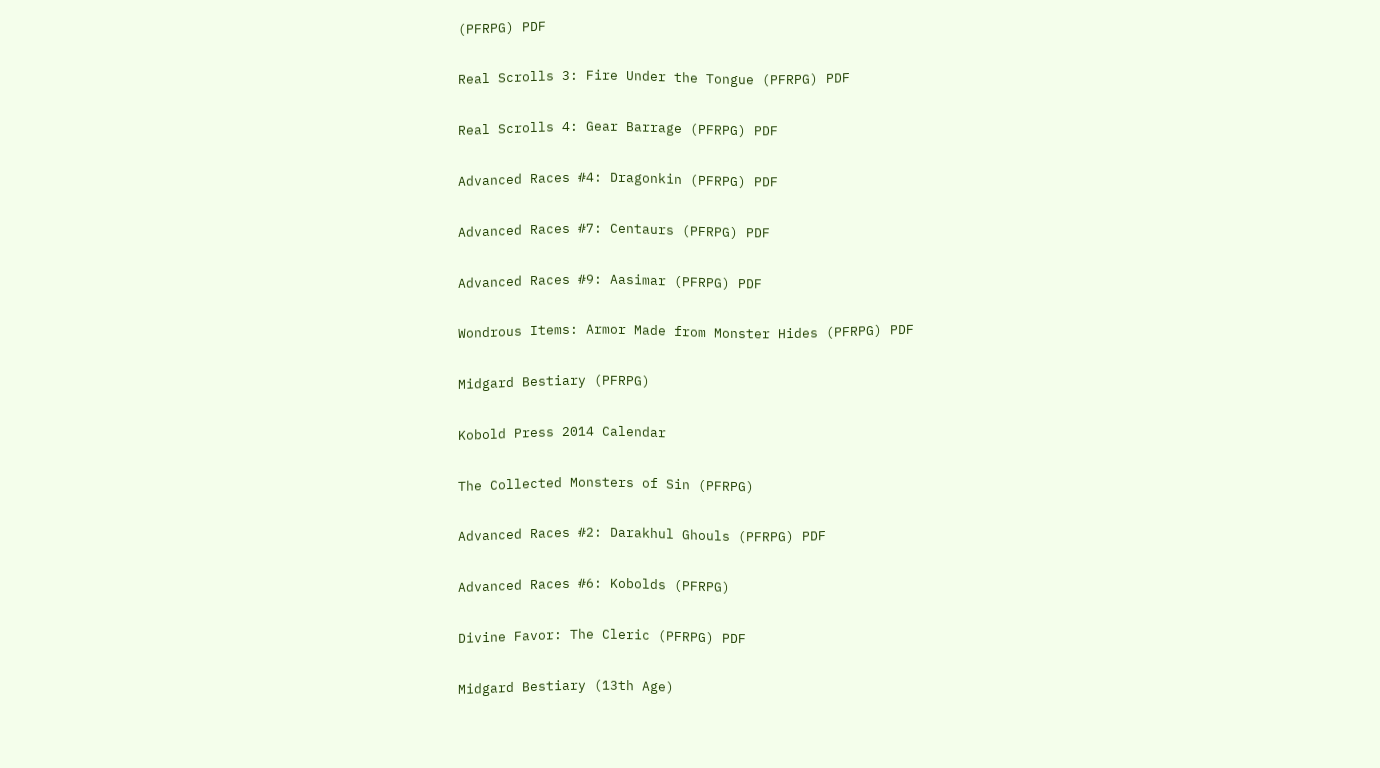(PFRPG) PDF

Real Scrolls 3: Fire Under the Tongue (PFRPG) PDF

Real Scrolls 4: Gear Barrage (PFRPG) PDF

Advanced Races #4: Dragonkin (PFRPG) PDF

Advanced Races #7: Centaurs (PFRPG) PDF

Advanced Races #9: Aasimar (PFRPG) PDF

Wondrous Items: Armor Made from Monster Hides (PFRPG) PDF

Midgard Bestiary (PFRPG)

Kobold Press 2014 Calendar

The Collected Monsters of Sin (PFRPG)

Advanced Races #2: Darakhul Ghouls (PFRPG) PDF

Advanced Races #6: Kobolds (PFRPG)

Divine Favor: The Cleric (PFRPG) PDF

Midgard Bestiary (13th Age)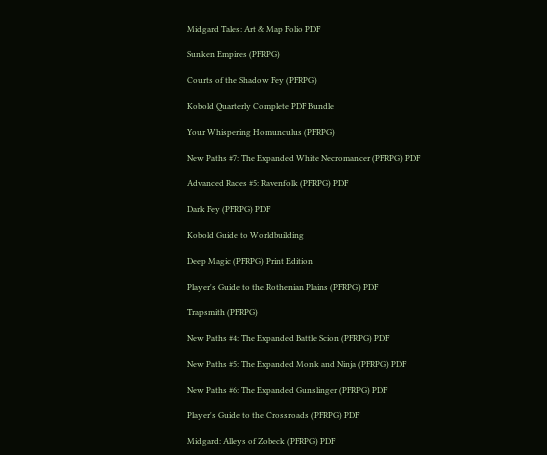Midgard Tales: Art & Map Folio PDF

Sunken Empires (PFRPG)

Courts of the Shadow Fey (PFRPG)

Kobold Quarterly Complete PDF Bundle

Your Whispering Homunculus (PFRPG)

New Paths #7: The Expanded White Necromancer (PFRPG) PDF

Advanced Races #5: Ravenfolk (PFRPG) PDF

Dark Fey (PFRPG) PDF

Kobold Guide to Worldbuilding

Deep Magic (PFRPG) Print Edition

Player's Guide to the Rothenian Plains (PFRPG) PDF

Trapsmith (PFRPG)

New Paths #4: The Expanded Battle Scion (PFRPG) PDF

New Paths #5: The Expanded Monk and Ninja (PFRPG) PDF

New Paths #6: The Expanded Gunslinger (PFRPG) PDF

Player's Guide to the Crossroads (PFRPG) PDF

Midgard: Alleys of Zobeck (PFRPG) PDF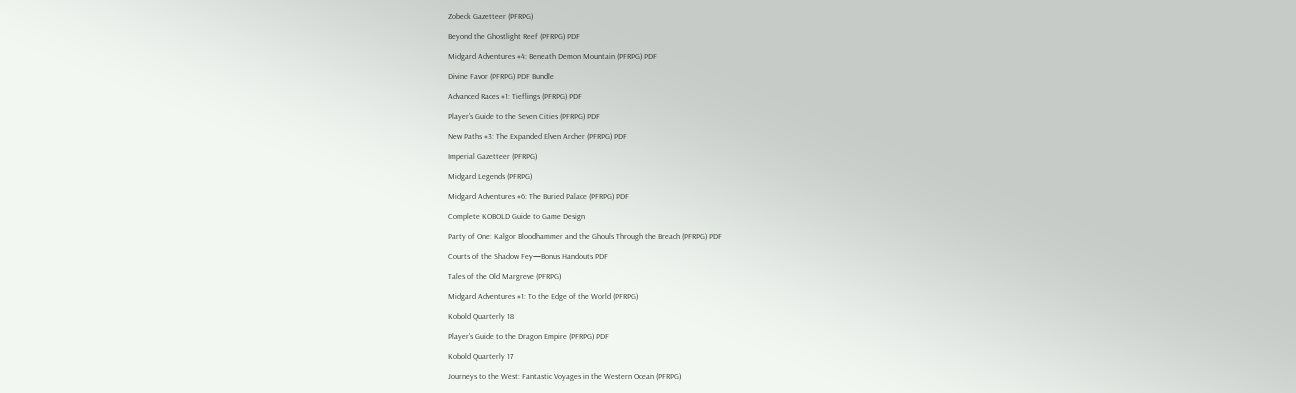Zobeck Gazetteer (PFRPG)

Beyond the Ghostlight Reef (PFRPG) PDF

Midgard Adventures #4: Beneath Demon Mountain (PFRPG) PDF

Divine Favor (PFRPG) PDF Bundle

Advanced Races #1: Tieflings (PFRPG) PDF

Player's Guide to the Seven Cities (PFRPG) PDF

New Paths #3: The Expanded Elven Archer (PFRPG) PDF

Imperial Gazetteer (PFRPG)

Midgard Legends (PFRPG)

Midgard Adventures #6: The Buried Palace (PFRPG) PDF

Complete KOBOLD Guide to Game Design

Party of One: Kalgor Bloodhammer and the Ghouls Through the Breach (PFRPG) PDF

Courts of the Shadow Fey—Bonus Handouts PDF

Tales of the Old Margreve (PFRPG)

Midgard Adventures #1: To the Edge of the World (PFRPG)

Kobold Quarterly 18

Player's Guide to the Dragon Empire (PFRPG) PDF

Kobold Quarterly 17

Journeys to the West: Fantastic Voyages in the Western Ocean (PFRPG)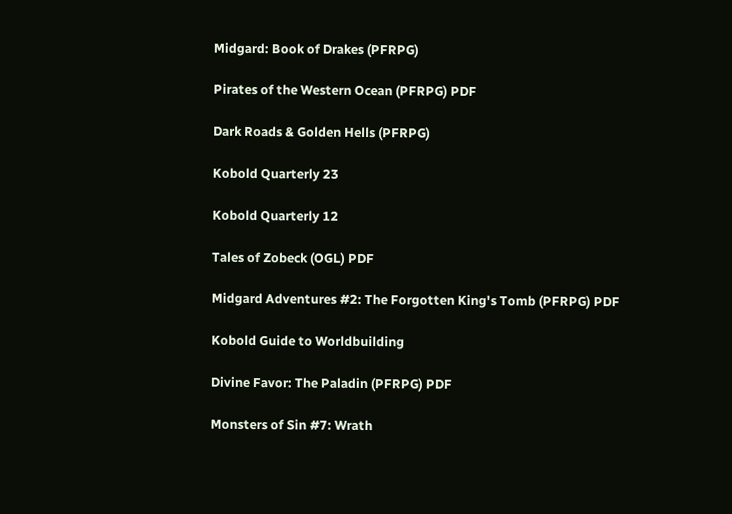Midgard: Book of Drakes (PFRPG)

Pirates of the Western Ocean (PFRPG) PDF

Dark Roads & Golden Hells (PFRPG)

Kobold Quarterly 23

Kobold Quarterly 12

Tales of Zobeck (OGL) PDF

Midgard Adventures #2: The Forgotten King's Tomb (PFRPG) PDF

Kobold Guide to Worldbuilding

Divine Favor: The Paladin (PFRPG) PDF

Monsters of Sin #7: Wrath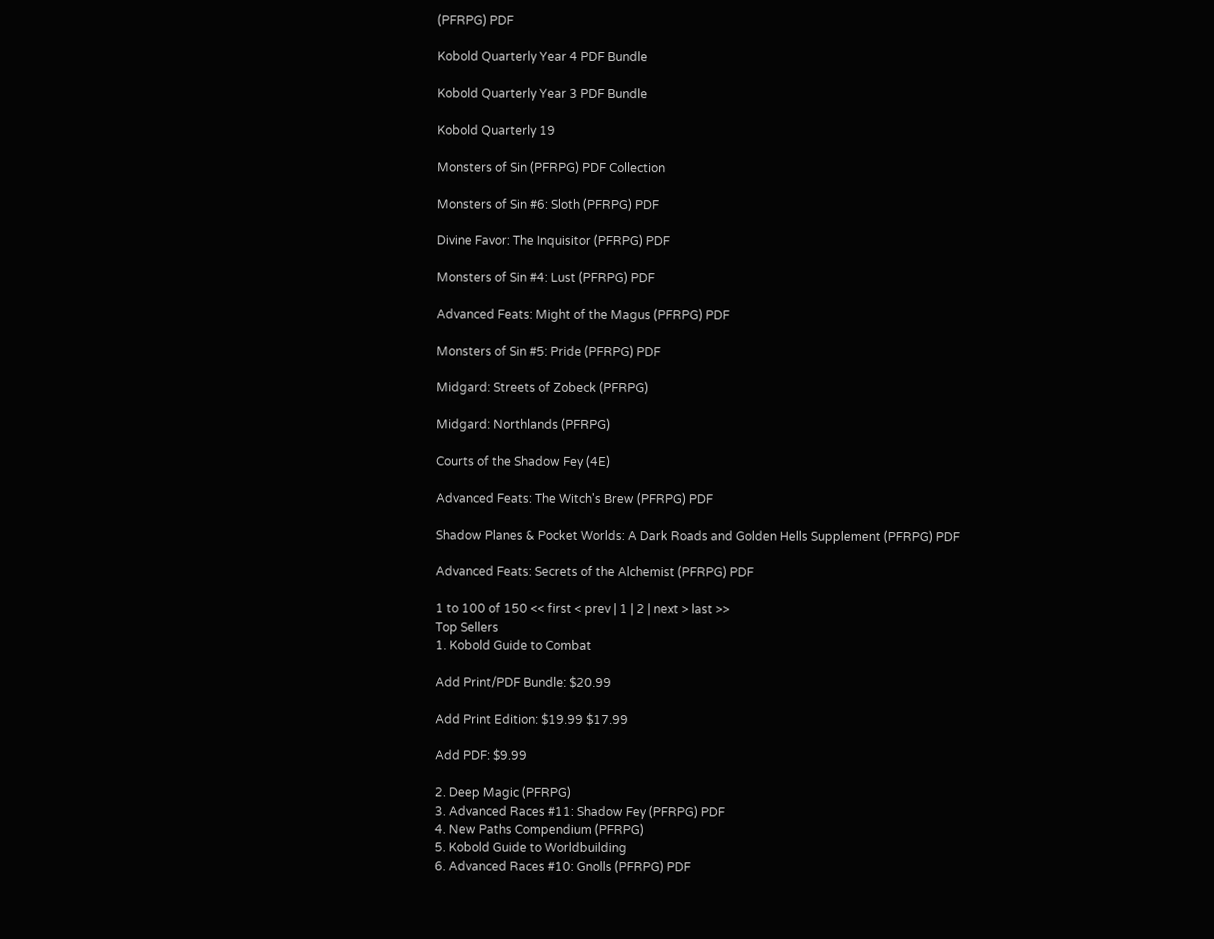(PFRPG) PDF

Kobold Quarterly Year 4 PDF Bundle

Kobold Quarterly Year 3 PDF Bundle

Kobold Quarterly 19

Monsters of Sin (PFRPG) PDF Collection

Monsters of Sin #6: Sloth (PFRPG) PDF

Divine Favor: The Inquisitor (PFRPG) PDF

Monsters of Sin #4: Lust (PFRPG) PDF

Advanced Feats: Might of the Magus (PFRPG) PDF

Monsters of Sin #5: Pride (PFRPG) PDF

Midgard: Streets of Zobeck (PFRPG)

Midgard: Northlands (PFRPG)

Courts of the Shadow Fey (4E)

Advanced Feats: The Witch's Brew (PFRPG) PDF

Shadow Planes & Pocket Worlds: A Dark Roads and Golden Hells Supplement (PFRPG) PDF

Advanced Feats: Secrets of the Alchemist (PFRPG) PDF

1 to 100 of 150 << first < prev | 1 | 2 | next > last >>
Top Sellers
1. Kobold Guide to Combat

Add Print/PDF Bundle: $20.99

Add Print Edition: $19.99 $17.99

Add PDF: $9.99

2. Deep Magic (PFRPG)
3. Advanced Races #11: Shadow Fey (PFRPG) PDF
4. New Paths Compendium (PFRPG)
5. Kobold Guide to Worldbuilding
6. Advanced Races #10: Gnolls (PFRPG) PDF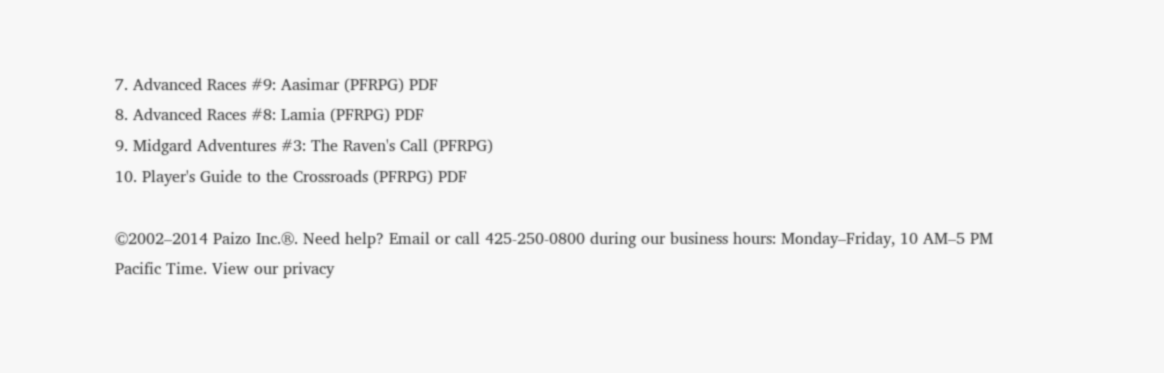7. Advanced Races #9: Aasimar (PFRPG) PDF
8. Advanced Races #8: Lamia (PFRPG) PDF
9. Midgard Adventures #3: The Raven's Call (PFRPG)
10. Player's Guide to the Crossroads (PFRPG) PDF

©2002–2014 Paizo Inc.®. Need help? Email or call 425-250-0800 during our business hours: Monday–Friday, 10 AM–5 PM Pacific Time. View our privacy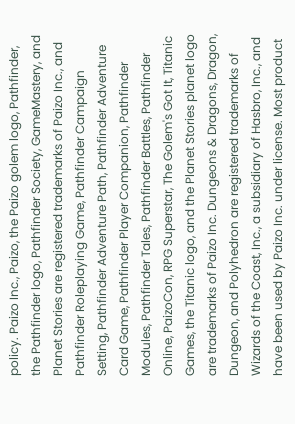policy. Paizo Inc., Paizo, the Paizo golem logo, Pathfinder, the Pathfinder logo, Pathfinder Society, GameMastery, and Planet Stories are registered trademarks of Paizo Inc., and Pathfinder Roleplaying Game, Pathfinder Campaign Setting, Pathfinder Adventure Path, Pathfinder Adventure Card Game, Pathfinder Player Companion, Pathfinder Modules, Pathfinder Tales, Pathfinder Battles, Pathfinder Online, PaizoCon, RPG Superstar, The Golem's Got It, Titanic Games, the Titanic logo, and the Planet Stories planet logo are trademarks of Paizo Inc. Dungeons & Dragons, Dragon, Dungeon, and Polyhedron are registered trademarks of Wizards of the Coast, Inc., a subsidiary of Hasbro, Inc., and have been used by Paizo Inc. under license. Most product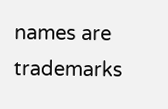names are trademarks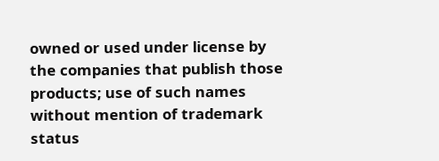owned or used under license by the companies that publish those products; use of such names without mention of trademark status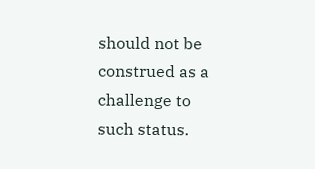should not be construed as a challenge to such status.